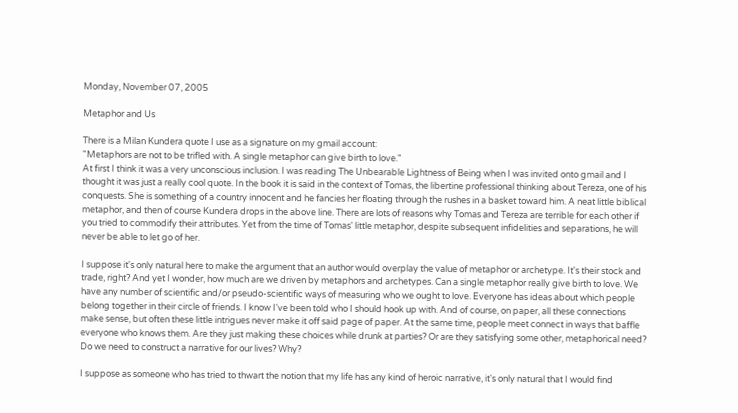Monday, November 07, 2005

Metaphor and Us

There is a Milan Kundera quote I use as a signature on my gmail account:
"Metaphors are not to be trifled with. A single metaphor can give birth to love."
At first I think it was a very unconscious inclusion. I was reading The Unbearable Lightness of Being when I was invited onto gmail and I thought it was just a really cool quote. In the book it is said in the context of Tomas, the libertine professional thinking about Tereza, one of his conquests. She is something of a country innocent and he fancies her floating through the rushes in a basket toward him. A neat little biblical metaphor, and then of course Kundera drops in the above line. There are lots of reasons why Tomas and Tereza are terrible for each other if you tried to commodify their attributes. Yet from the time of Tomas' little metaphor, despite subsequent infidelities and separations, he will never be able to let go of her.

I suppose it's only natural here to make the argument that an author would overplay the value of metaphor or archetype. It's their stock and trade, right? And yet I wonder, how much are we driven by metaphors and archetypes. Can a single metaphor really give birth to love. We have any number of scientific and/or pseudo-scientific ways of measuring who we ought to love. Everyone has ideas about which people belong together in their circle of friends. I know I've been told who I should hook up with. And of course, on paper, all these connections make sense, but often these little intrigues never make it off said page of paper. At the same time, people meet connect in ways that baffle everyone who knows them. Are they just making these choices while drunk at parties? Or are they satisfying some other, metaphorical need? Do we need to construct a narrative for our lives? Why?

I suppose as someone who has tried to thwart the notion that my life has any kind of heroic narrative, it's only natural that I would find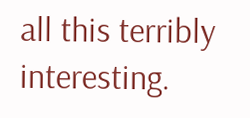all this terribly interesting.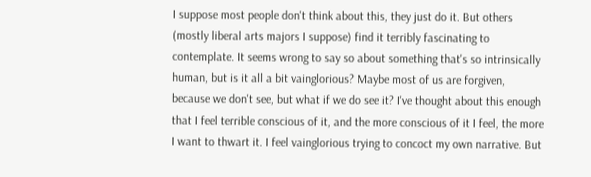I suppose most people don't think about this, they just do it. But others (mostly liberal arts majors I suppose) find it terribly fascinating to contemplate. It seems wrong to say so about something that's so intrinsically human, but is it all a bit vainglorious? Maybe most of us are forgiven, because we don't see, but what if we do see it? I've thought about this enough that I feel terrible conscious of it, and the more conscious of it I feel, the more I want to thwart it. I feel vainglorious trying to concoct my own narrative. But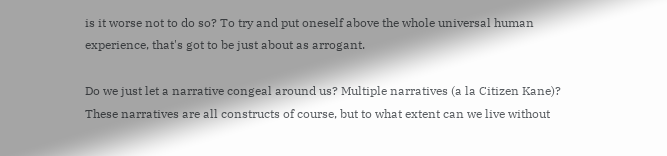is it worse not to do so? To try and put oneself above the whole universal human experience, that's got to be just about as arrogant.

Do we just let a narrative congeal around us? Multiple narratives (a la Citizen Kane)? These narratives are all constructs of course, but to what extent can we live without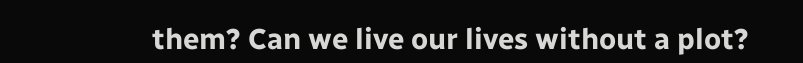them? Can we live our lives without a plot?